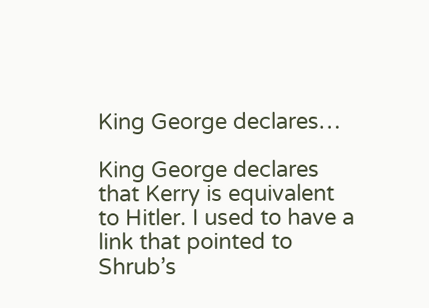King George declares…

King George declares that Kerry is equivalent to Hitler. I used to have a link that pointed to Shrub’s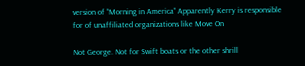version of “Morning in America” Apparently Kerry is responsible for of unaffiliated organizations like Move On

Not George. Not for Swift boats or the other shrill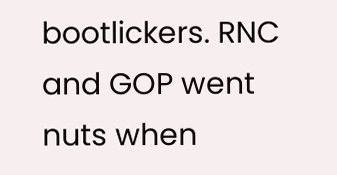bootlickers. RNC and GOP went nuts when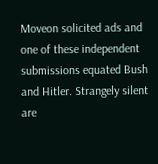Moveon solicited ads and one of these independent submissions equated Bush and Hitler. Strangely silent are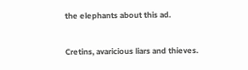the elephants about this ad.

Cretins, avaricious liars and thieves.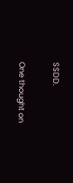SSDD.

One thought on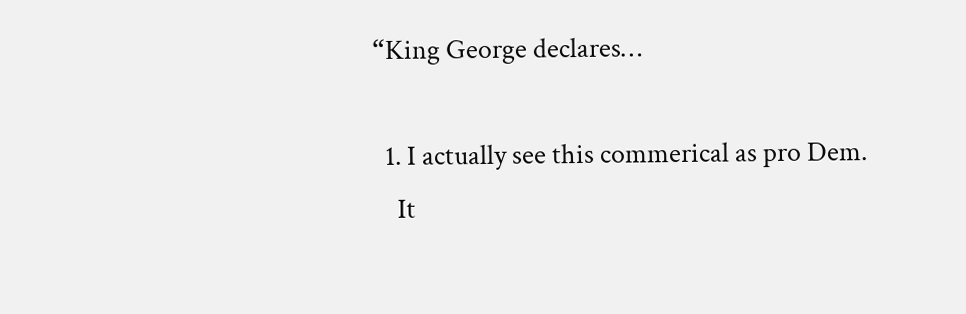“King George declares…

  1. I actually see this commerical as pro Dem.
    It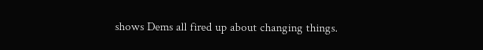shows Dems all fired up about changing things.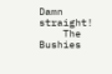Damn straight!
    The Bushies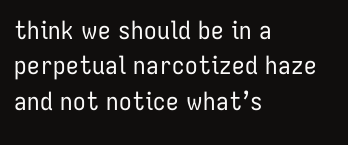think we should be in a perpetual narcotized haze and not notice what’s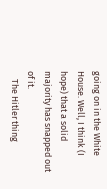going on in the White House. Well, I think (I hope) that a solid majority has snapped out of it.
    The Hitler thing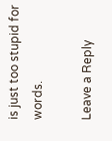is just too stupid for words.

Leave a Reply